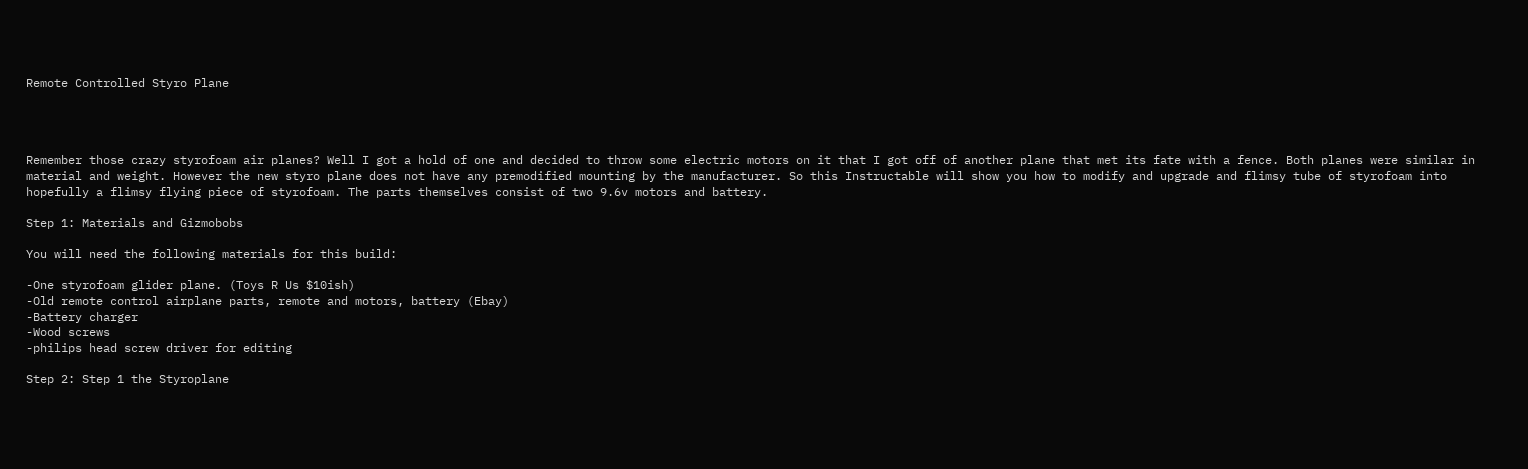Remote Controlled Styro Plane




Remember those crazy styrofoam air planes? Well I got a hold of one and decided to throw some electric motors on it that I got off of another plane that met its fate with a fence. Both planes were similar in material and weight. However the new styro plane does not have any premodified mounting by the manufacturer. So this Instructable will show you how to modify and upgrade and flimsy tube of styrofoam into hopefully a flimsy flying piece of styrofoam. The parts themselves consist of two 9.6v motors and battery.

Step 1: Materials and Gizmobobs

You will need the following materials for this build:

-One styrofoam glider plane. (Toys R Us $10ish)
-Old remote control airplane parts, remote and motors, battery (Ebay)
-Battery charger
-Wood screws
-philips head screw driver for editing

Step 2: Step 1 the Styroplane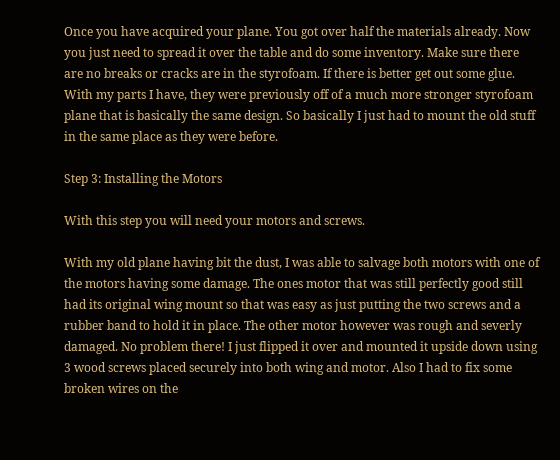Once you have acquired your plane. You got over half the materials already. Now you just need to spread it over the table and do some inventory. Make sure there are no breaks or cracks are in the styrofoam. If there is better get out some glue. With my parts I have, they were previously off of a much more stronger styrofoam plane that is basically the same design. So basically I just had to mount the old stuff in the same place as they were before.

Step 3: Installing the Motors

With this step you will need your motors and screws.

With my old plane having bit the dust, I was able to salvage both motors with one of the motors having some damage. The ones motor that was still perfectly good still had its original wing mount so that was easy as just putting the two screws and a rubber band to hold it in place. The other motor however was rough and severly damaged. No problem there! I just flipped it over and mounted it upside down using 3 wood screws placed securely into both wing and motor. Also I had to fix some broken wires on the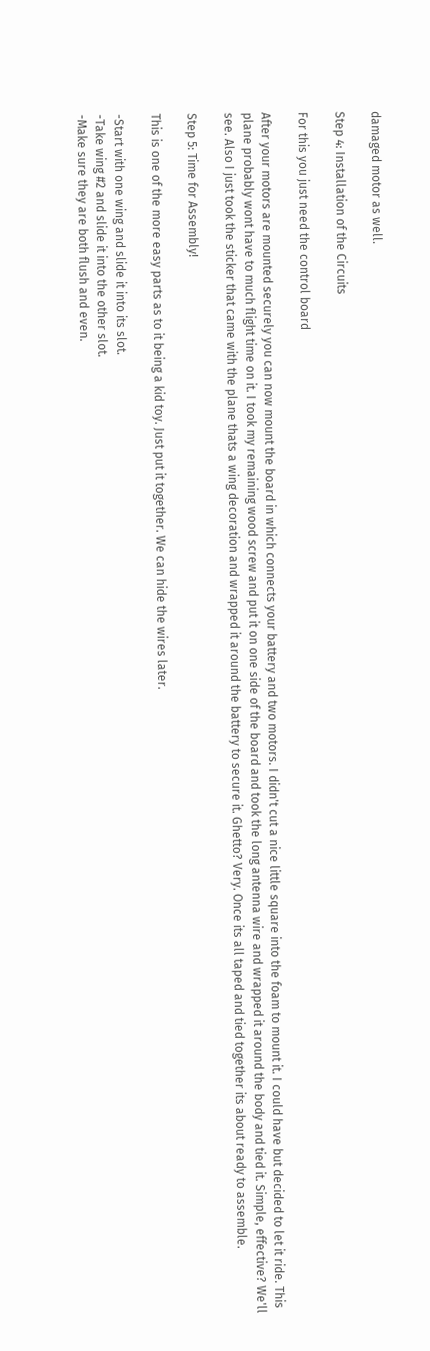damaged motor as well.

Step 4: Installation of the Circuits

For this you just need the control board

After your motors are mounted securely you can now mount the board in which connects your battery and two motors. I didn't cut a nice little square into the foam to mount it. I could have but decided to let it ride. This plane probably wont have to much flight time on it. I took my remaining wood screw and put it on one side of the board and took the long antenna wire and wrapped it around the body and tied it. Simple, effective? We'll see. Also I just took the sticker that came with the plane thats a wing decoration and wrapped it around the battery to secure it. Ghetto? Very. Once its all taped and tied together its about ready to assemble.

Step 5: Time for Assembly!

This is one of the more easy parts as to it being a kid toy. Just put it together. We can hide the wires later.

-Start with one wing and slide it into its slot.
-Take wing #2 and slide it into the other slot.
-Make sure they are both flush and even.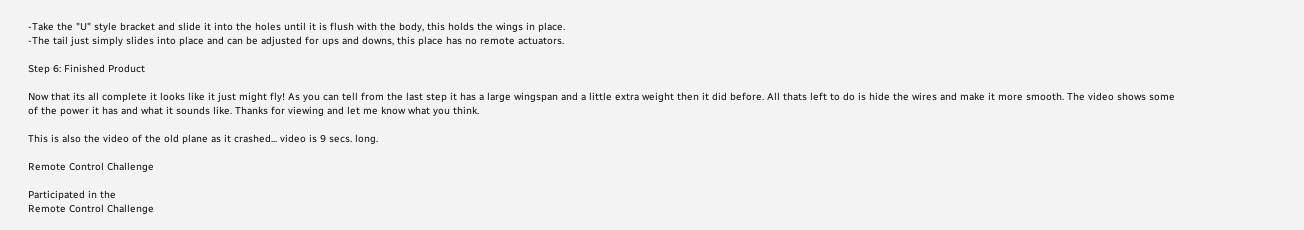-Take the "U" style bracket and slide it into the holes until it is flush with the body, this holds the wings in place.
-The tail just simply slides into place and can be adjusted for ups and downs, this place has no remote actuators.

Step 6: Finished Product

Now that its all complete it looks like it just might fly! As you can tell from the last step it has a large wingspan and a little extra weight then it did before. All thats left to do is hide the wires and make it more smooth. The video shows some of the power it has and what it sounds like. Thanks for viewing and let me know what you think.

This is also the video of the old plane as it crashed... video is 9 secs. long.

Remote Control Challenge

Participated in the
Remote Control Challenge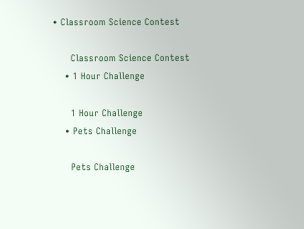• Classroom Science Contest

      Classroom Science Contest
    • 1 Hour Challenge

      1 Hour Challenge
    • Pets Challenge

      Pets Challenge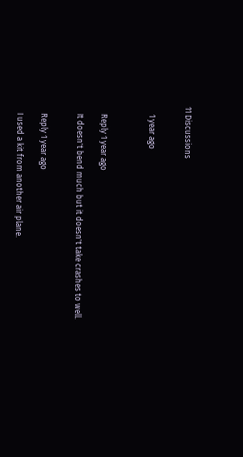11 Discussions


    1 year ago



    Reply 1 year ago

    It doesn't bend much but it doesn't take crashes to well.


    Reply 1 year ago

    I used a kit from another air plane.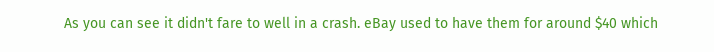As you can see it didn't fare to well in a crash. eBay used to have them for around $40 which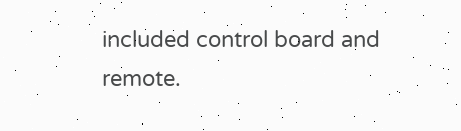included control board and remote.